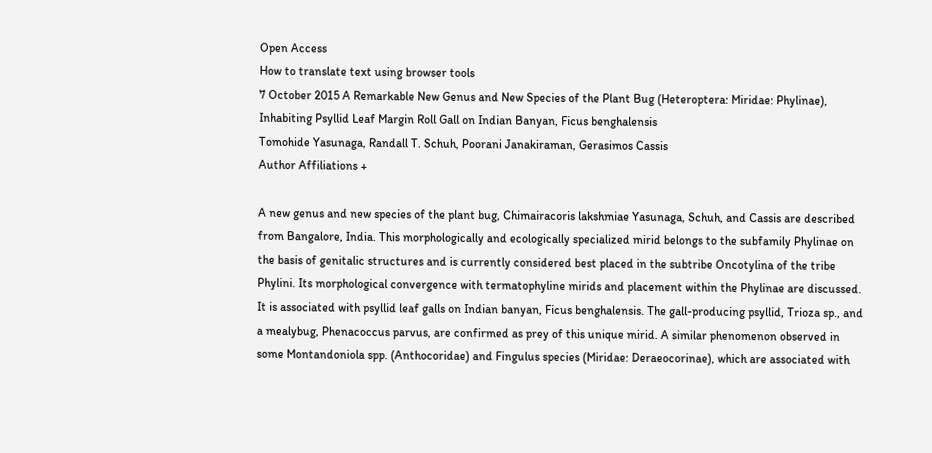Open Access
How to translate text using browser tools
7 October 2015 A Remarkable New Genus and New Species of the Plant Bug (Heteroptera: Miridae: Phylinae), Inhabiting Psyllid Leaf Margin Roll Gall on Indian Banyan, Ficus benghalensis
Tomohide Yasunaga, Randall T. Schuh, Poorani Janakiraman, Gerasimos Cassis
Author Affiliations +

A new genus and new species of the plant bug, Chimairacoris lakshmiae Yasunaga, Schuh, and Cassis are described from Bangalore, India. This morphologically and ecologically specialized mirid belongs to the subfamily Phylinae on the basis of genitalic structures and is currently considered best placed in the subtribe Oncotylina of the tribe Phylini. Its morphological convergence with termatophyline mirids and placement within the Phylinae are discussed. It is associated with psyllid leaf galls on Indian banyan, Ficus benghalensis. The gall-producing psyllid, Trioza sp., and a mealybug, Phenacoccus parvus, are confirmed as prey of this unique mirid. A similar phenomenon observed in some Montandoniola spp. (Anthocoridae) and Fingulus species (Miridae: Deraeocorinae), which are associated with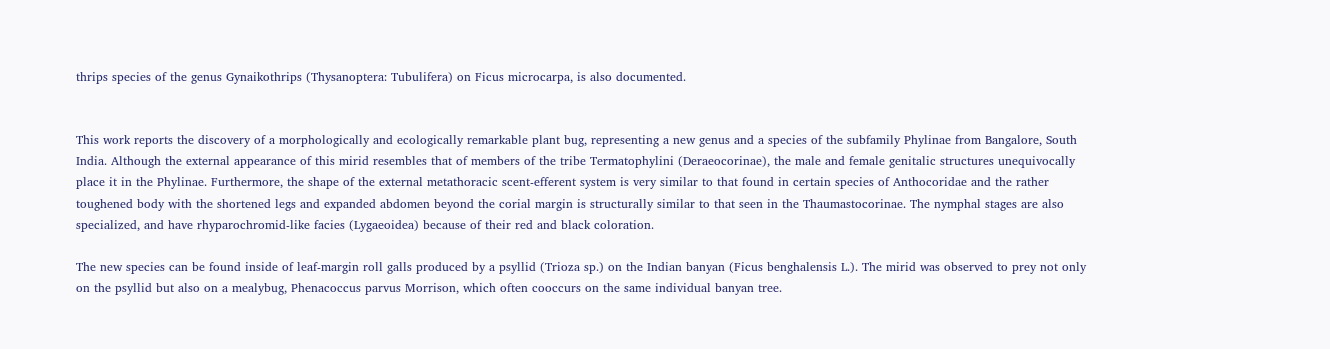thrips species of the genus Gynaikothrips (Thysanoptera: Tubulifera) on Ficus microcarpa, is also documented.


This work reports the discovery of a morphologically and ecologically remarkable plant bug, representing a new genus and a species of the subfamily Phylinae from Bangalore, South India. Although the external appearance of this mirid resembles that of members of the tribe Termatophylini (Deraeocorinae), the male and female genitalic structures unequivocally place it in the Phylinae. Furthermore, the shape of the external metathoracic scent-efferent system is very similar to that found in certain species of Anthocoridae and the rather toughened body with the shortened legs and expanded abdomen beyond the corial margin is structurally similar to that seen in the Thaumastocorinae. The nymphal stages are also specialized, and have rhyparochromid-like facies (Lygaeoidea) because of their red and black coloration.

The new species can be found inside of leaf-margin roll galls produced by a psyllid (Trioza sp.) on the Indian banyan (Ficus benghalensis L.). The mirid was observed to prey not only on the psyllid but also on a mealybug, Phenacoccus parvus Morrison, which often cooccurs on the same individual banyan tree.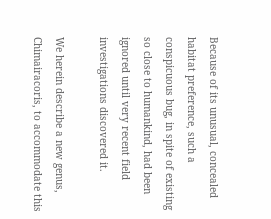Because of its unusual, concealed habitat preference, such a conspicuous bug, in spite of existing so close to humankind, had been ignored until very recent field investigations discovered it.

We herein describe a new genus, Chimairacoris, to accommodate this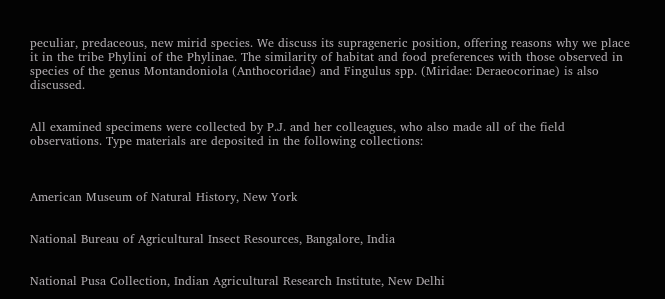peculiar, predaceous, new mirid species. We discuss its suprageneric position, offering reasons why we place it in the tribe Phylini of the Phylinae. The similarity of habitat and food preferences with those observed in species of the genus Montandoniola (Anthocoridae) and Fingulus spp. (Miridae: Deraeocorinae) is also discussed.


All examined specimens were collected by P.J. and her colleagues, who also made all of the field observations. Type materials are deposited in the following collections:



American Museum of Natural History, New York


National Bureau of Agricultural Insect Resources, Bangalore, India


National Pusa Collection, Indian Agricultural Research Institute, New Delhi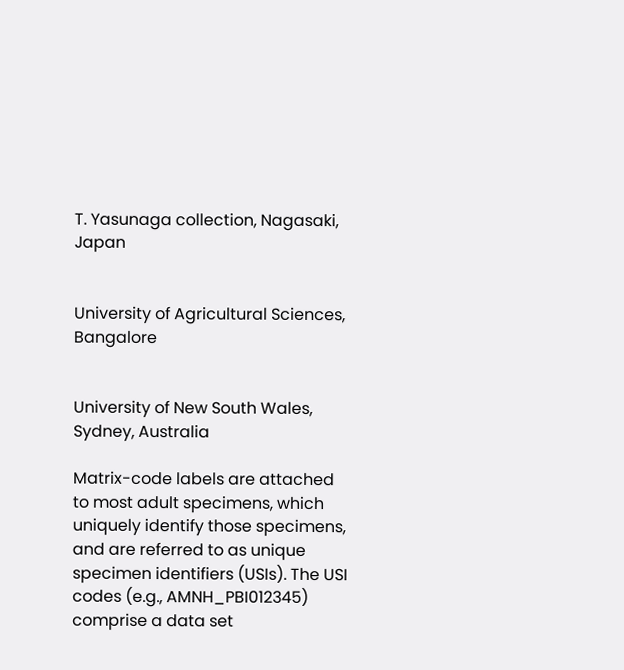T. Yasunaga collection, Nagasaki, Japan


University of Agricultural Sciences, Bangalore


University of New South Wales, Sydney, Australia

Matrix-code labels are attached to most adult specimens, which uniquely identify those specimens, and are referred to as unique specimen identifiers (USIs). The USI codes (e.g., AMNH_PBI012345) comprise a data set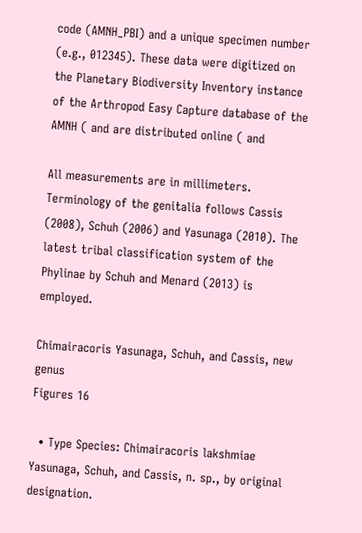code (AMNH_PBI) and a unique specimen number (e.g., 012345). These data were digitized on the Planetary Biodiversity Inventory instance of the Arthropod Easy Capture database of the AMNH ( and are distributed online ( and

All measurements are in millimeters. Terminology of the genitalia follows Cassis (2008), Schuh (2006) and Yasunaga (2010). The latest tribal classification system of the Phylinae by Schuh and Menard (2013) is employed.

Chimairacoris Yasunaga, Schuh, and Cassis, new genus
Figures 16

  • Type Species: Chimairacoris lakshmiae Yasunaga, Schuh, and Cassis, n. sp., by original designation.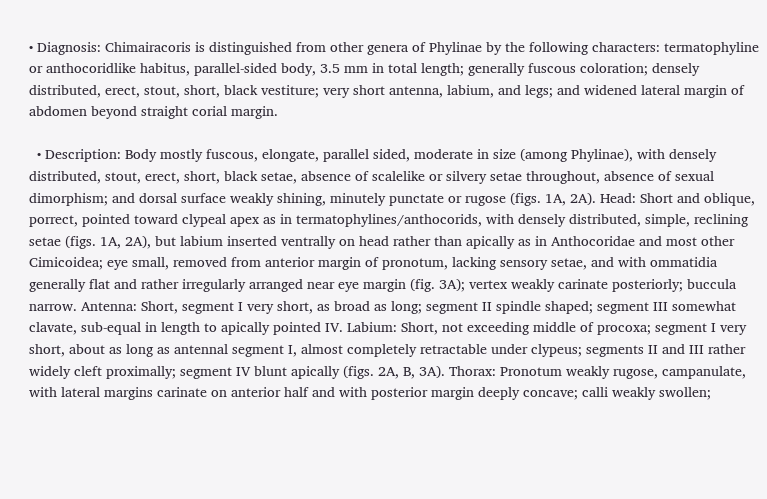• Diagnosis: Chimairacoris is distinguished from other genera of Phylinae by the following characters: termatophyline or anthocoridlike habitus, parallel-sided body, 3.5 mm in total length; generally fuscous coloration; densely distributed, erect, stout, short, black vestiture; very short antenna, labium, and legs; and widened lateral margin of abdomen beyond straight corial margin.

  • Description: Body mostly fuscous, elongate, parallel sided, moderate in size (among Phylinae), with densely distributed, stout, erect, short, black setae, absence of scalelike or silvery setae throughout, absence of sexual dimorphism; and dorsal surface weakly shining, minutely punctate or rugose (figs. 1A, 2A). Head: Short and oblique, porrect, pointed toward clypeal apex as in termatophylines/anthocorids, with densely distributed, simple, reclining setae (figs. 1A, 2A), but labium inserted ventrally on head rather than apically as in Anthocoridae and most other Cimicoidea; eye small, removed from anterior margin of pronotum, lacking sensory setae, and with ommatidia generally flat and rather irregularly arranged near eye margin (fig. 3A); vertex weakly carinate posteriorly; buccula narrow. Antenna: Short, segment I very short, as broad as long; segment II spindle shaped; segment III somewhat clavate, sub-equal in length to apically pointed IV. Labium: Short, not exceeding middle of procoxa; segment I very short, about as long as antennal segment I, almost completely retractable under clypeus; segments II and III rather widely cleft proximally; segment IV blunt apically (figs. 2A, B, 3A). Thorax: Pronotum weakly rugose, campanulate, with lateral margins carinate on anterior half and with posterior margin deeply concave; calli weakly swollen;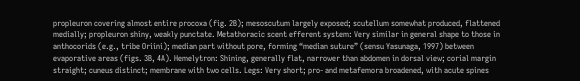propleuron covering almost entire procoxa (fig. 2B); mesoscutum largely exposed; scutellum somewhat produced, flattened medially; propleuron shiny, weakly punctate. Metathoracic scent efferent system: Very similar in general shape to those in anthocorids (e.g., tribe Oriini); median part without pore, forming “median suture” (sensu Yasunaga, 1997) between evaporative areas (figs. 3B, 4A). Hemelytron: Shining, generally flat, narrower than abdomen in dorsal view; corial margin straight; cuneus distinct; membrane with two cells. Legs: Very short; pro- and metafemora broadened, with acute spines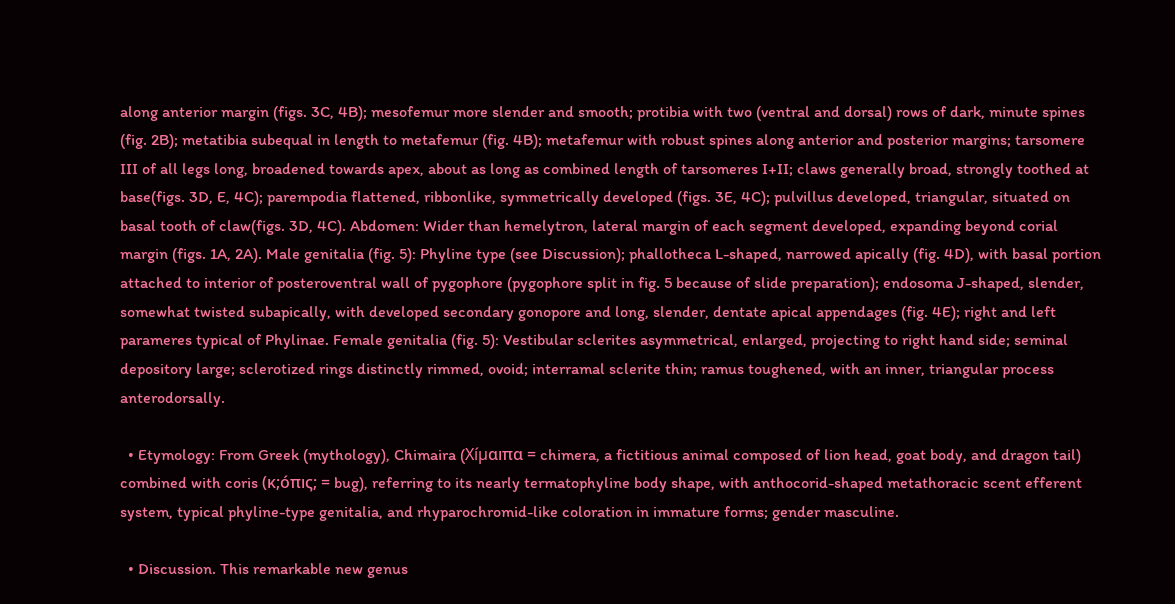along anterior margin (figs. 3C, 4B); mesofemur more slender and smooth; protibia with two (ventral and dorsal) rows of dark, minute spines (fig. 2B); metatibia subequal in length to metafemur (fig. 4B); metafemur with robust spines along anterior and posterior margins; tarsomere III of all legs long, broadened towards apex, about as long as combined length of tarsomeres I+II; claws generally broad, strongly toothed at base(figs. 3D, E, 4C); parempodia flattened, ribbonlike, symmetrically developed (figs. 3E, 4C); pulvillus developed, triangular, situated on basal tooth of claw(figs. 3D, 4C). Abdomen: Wider than hemelytron, lateral margin of each segment developed, expanding beyond corial margin (figs. 1A, 2A). Male genitalia (fig. 5): Phyline type (see Discussion); phallotheca L-shaped, narrowed apically (fig. 4D), with basal portion attached to interior of posteroventral wall of pygophore (pygophore split in fig. 5 because of slide preparation); endosoma J-shaped, slender, somewhat twisted subapically, with developed secondary gonopore and long, slender, dentate apical appendages (fig. 4E); right and left parameres typical of Phylinae. Female genitalia (fig. 5): Vestibular sclerites asymmetrical, enlarged, projecting to right hand side; seminal depository large; sclerotized rings distinctly rimmed, ovoid; interramal sclerite thin; ramus toughened, with an inner, triangular process anterodorsally.

  • Etymology: From Greek (mythology), Chimaira (Xíµαıπα = chimera, a fictitious animal composed of lion head, goat body, and dragon tail) combined with coris (κ;óπıς; = bug), referring to its nearly termatophyline body shape, with anthocorid-shaped metathoracic scent efferent system, typical phyline-type genitalia, and rhyparochromid-like coloration in immature forms; gender masculine.

  • Discussion. This remarkable new genus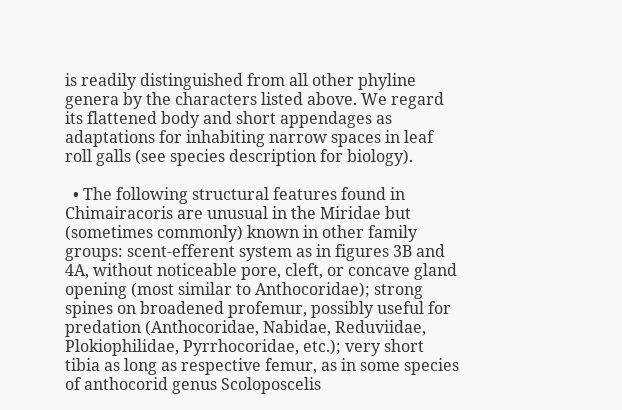is readily distinguished from all other phyline genera by the characters listed above. We regard its flattened body and short appendages as adaptations for inhabiting narrow spaces in leaf roll galls (see species description for biology).

  • The following structural features found in Chimairacoris are unusual in the Miridae but (sometimes commonly) known in other family groups: scent-efferent system as in figures 3B and 4A, without noticeable pore, cleft, or concave gland opening (most similar to Anthocoridae); strong spines on broadened profemur, possibly useful for predation (Anthocoridae, Nabidae, Reduviidae, Plokiophilidae, Pyrrhocoridae, etc.); very short tibia as long as respective femur, as in some species of anthocorid genus Scoloposcelis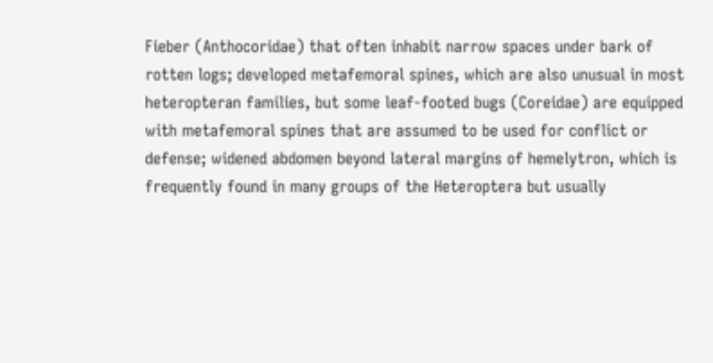Fieber (Anthocoridae) that often inhabit narrow spaces under bark of rotten logs; developed metafemoral spines, which are also unusual in most heteropteran families, but some leaf-footed bugs (Coreidae) are equipped with metafemoral spines that are assumed to be used for conflict or defense; widened abdomen beyond lateral margins of hemelytron, which is frequently found in many groups of the Heteroptera but usually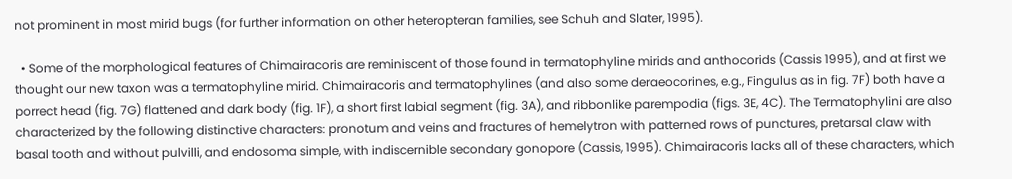not prominent in most mirid bugs (for further information on other heteropteran families, see Schuh and Slater, 1995).

  • Some of the morphological features of Chimairacoris are reminiscent of those found in termatophyline mirids and anthocorids (Cassis 1995), and at first we thought our new taxon was a termatophyline mirid. Chimairacoris and termatophylines (and also some deraeocorines, e.g., Fingulus as in fig. 7F) both have a porrect head (fig. 7G) flattened and dark body (fig. 1F), a short first labial segment (fig. 3A), and ribbonlike parempodia (figs. 3E, 4C). The Termatophylini are also characterized by the following distinctive characters: pronotum and veins and fractures of hemelytron with patterned rows of punctures, pretarsal claw with basal tooth and without pulvilli, and endosoma simple, with indiscernible secondary gonopore (Cassis, 1995). Chimairacoris lacks all of these characters, which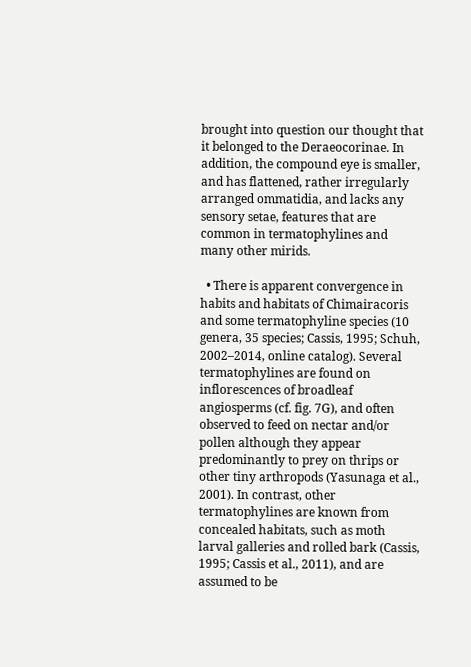brought into question our thought that it belonged to the Deraeocorinae. In addition, the compound eye is smaller, and has flattened, rather irregularly arranged ommatidia, and lacks any sensory setae, features that are common in termatophylines and many other mirids.

  • There is apparent convergence in habits and habitats of Chimairacoris and some termatophyline species (10 genera, 35 species; Cassis, 1995; Schuh, 2002–2014, online catalog). Several termatophylines are found on inflorescences of broadleaf angiosperms (cf. fig. 7G), and often observed to feed on nectar and/or pollen although they appear predominantly to prey on thrips or other tiny arthropods (Yasunaga et al., 2001). In contrast, other termatophylines are known from concealed habitats, such as moth larval galleries and rolled bark (Cassis, 1995; Cassis et al., 2011), and are assumed to be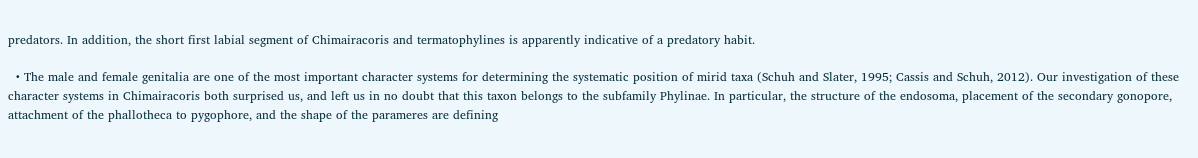predators. In addition, the short first labial segment of Chimairacoris and termatophylines is apparently indicative of a predatory habit.

  • The male and female genitalia are one of the most important character systems for determining the systematic position of mirid taxa (Schuh and Slater, 1995; Cassis and Schuh, 2012). Our investigation of these character systems in Chimairacoris both surprised us, and left us in no doubt that this taxon belongs to the subfamily Phylinae. In particular, the structure of the endosoma, placement of the secondary gonopore, attachment of the phallotheca to pygophore, and the shape of the parameres are defining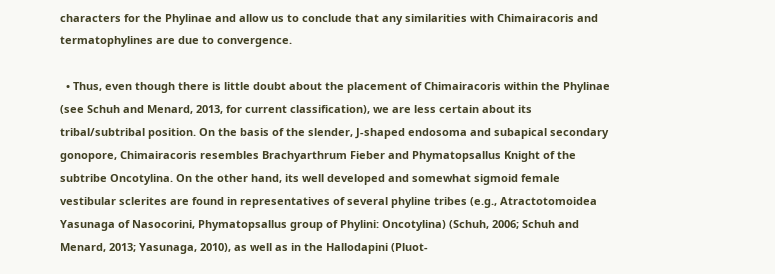characters for the Phylinae and allow us to conclude that any similarities with Chimairacoris and termatophylines are due to convergence.

  • Thus, even though there is little doubt about the placement of Chimairacoris within the Phylinae (see Schuh and Menard, 2013, for current classification), we are less certain about its tribal/subtribal position. On the basis of the slender, J-shaped endosoma and subapical secondary gonopore, Chimairacoris resembles Brachyarthrum Fieber and Phymatopsallus Knight of the subtribe Oncotylina. On the other hand, its well developed and somewhat sigmoid female vestibular sclerites are found in representatives of several phyline tribes (e.g., Atractotomoidea Yasunaga of Nasocorini, Phymatopsallus group of Phylini: Oncotylina) (Schuh, 2006; Schuh and Menard, 2013; Yasunaga, 2010), as well as in the Hallodapini (Pluot-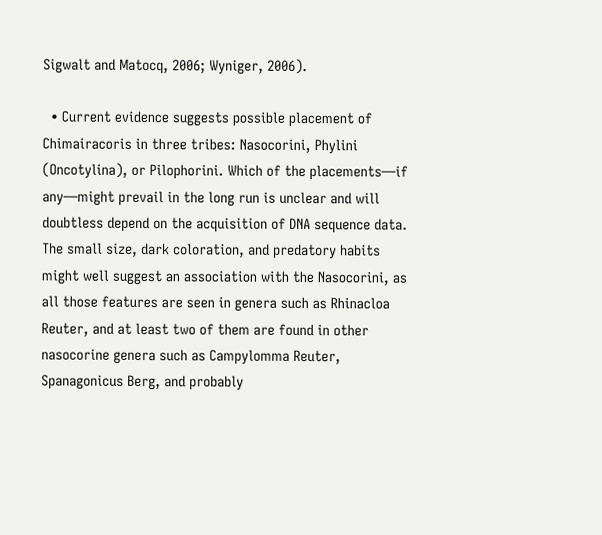Sigwalt and Matocq, 2006; Wyniger, 2006).

  • Current evidence suggests possible placement of Chimairacoris in three tribes: Nasocorini, Phylini (Oncotylina), or Pilophorini. Which of the placements—if any—might prevail in the long run is unclear and will doubtless depend on the acquisition of DNA sequence data. The small size, dark coloration, and predatory habits might well suggest an association with the Nasocorini, as all those features are seen in genera such as Rhinacloa Reuter, and at least two of them are found in other nasocorine genera such as Campylomma Reuter, Spanagonicus Berg, and probably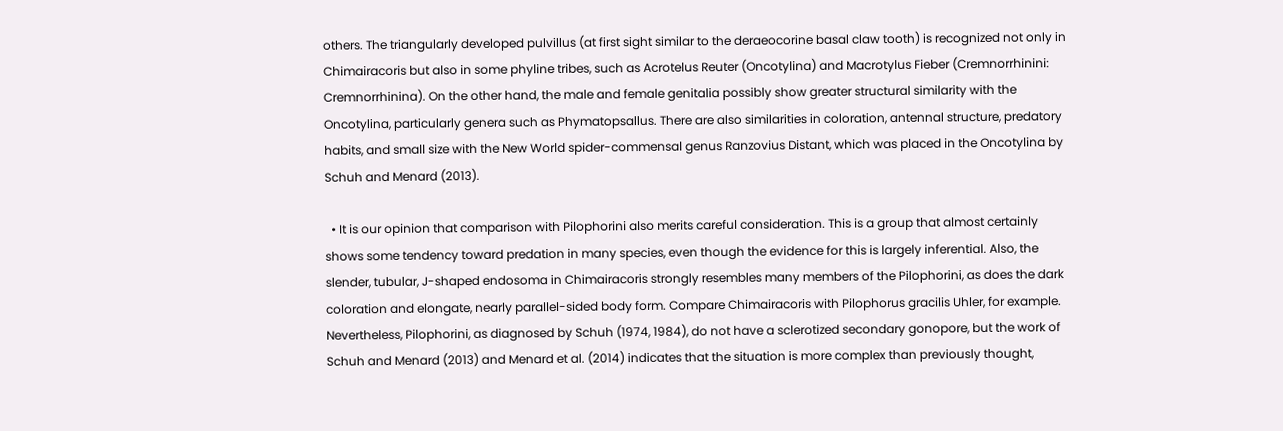others. The triangularly developed pulvillus (at first sight similar to the deraeocorine basal claw tooth) is recognized not only in Chimairacoris but also in some phyline tribes, such as Acrotelus Reuter (Oncotylina) and Macrotylus Fieber (Cremnorrhinini: Cremnorrhinina). On the other hand, the male and female genitalia possibly show greater structural similarity with the Oncotylina, particularly genera such as Phymatopsallus. There are also similarities in coloration, antennal structure, predatory habits, and small size with the New World spider-commensal genus Ranzovius Distant, which was placed in the Oncotylina by Schuh and Menard (2013).

  • It is our opinion that comparison with Pilophorini also merits careful consideration. This is a group that almost certainly shows some tendency toward predation in many species, even though the evidence for this is largely inferential. Also, the slender, tubular, J-shaped endosoma in Chimairacoris strongly resembles many members of the Pilophorini, as does the dark coloration and elongate, nearly parallel-sided body form. Compare Chimairacoris with Pilophorus gracilis Uhler, for example. Nevertheless, Pilophorini, as diagnosed by Schuh (1974, 1984), do not have a sclerotized secondary gonopore, but the work of Schuh and Menard (2013) and Menard et al. (2014) indicates that the situation is more complex than previously thought,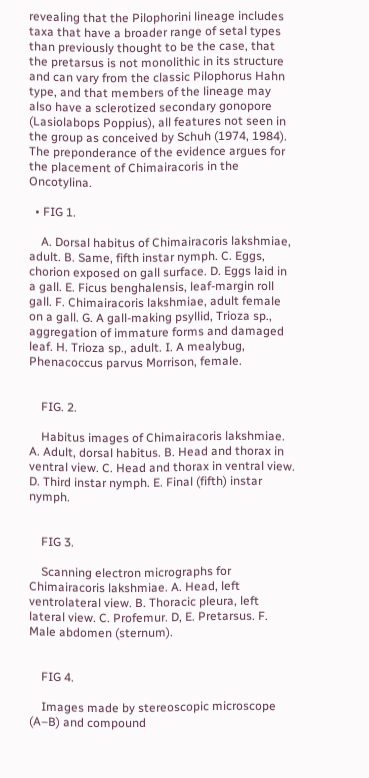revealing that the Pilophorini lineage includes taxa that have a broader range of setal types than previously thought to be the case, that the pretarsus is not monolithic in its structure and can vary from the classic Pilophorus Hahn type, and that members of the lineage may also have a sclerotized secondary gonopore (Lasiolabops Poppius), all features not seen in the group as conceived by Schuh (1974, 1984). The preponderance of the evidence argues for the placement of Chimairacoris in the Oncotylina.

  • FIG 1.

    A. Dorsal habitus of Chimairacoris lakshmiae, adult. B. Same, fifth instar nymph. C. Eggs, chorion exposed on gall surface. D. Eggs laid in a gall. E. Ficus benghalensis, leaf-margin roll gall. F. Chimairacoris lakshmiae, adult female on a gall. G. A gall-making psyllid, Trioza sp., aggregation of immature forms and damaged leaf. H. Trioza sp., adult. I. A mealybug, Phenacoccus parvus Morrison, female.


    FIG. 2.

    Habitus images of Chimairacoris lakshmiae. A. Adult, dorsal habitus. B. Head and thorax in ventral view. C. Head and thorax in ventral view. D. Third instar nymph. E. Final (fifth) instar nymph.


    FIG 3.

    Scanning electron micrographs for Chimairacoris lakshmiae. A. Head, left ventrolateral view. B. Thoracic pleura, left lateral view. C. Profemur. D, E. Pretarsus. F. Male abdomen (sternum).


    FIG 4.

    Images made by stereoscopic microscope (A–B) and compound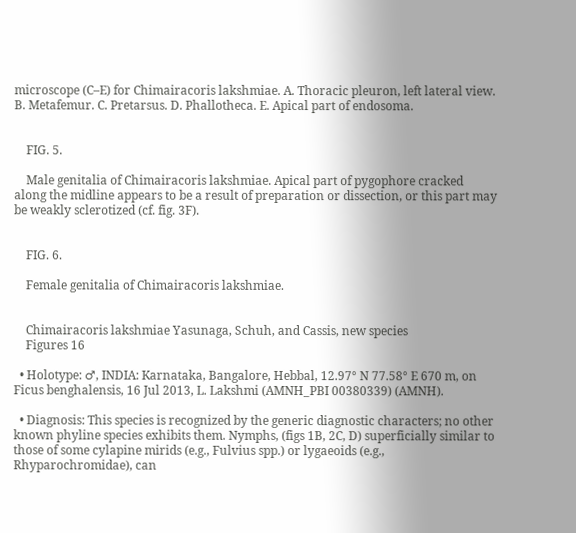microscope (C–E) for Chimairacoris lakshmiae. A. Thoracic pleuron, left lateral view. B. Metafemur. C. Pretarsus. D. Phallotheca. E. Apical part of endosoma.


    FIG. 5.

    Male genitalia of Chimairacoris lakshmiae. Apical part of pygophore cracked along the midline appears to be a result of preparation or dissection, or this part may be weakly sclerotized (cf. fig. 3F).


    FIG. 6.

    Female genitalia of Chimairacoris lakshmiae.


    Chimairacoris lakshmiae Yasunaga, Schuh, and Cassis, new species
    Figures 16

  • Holotype: ♂, INDIA: Karnataka, Bangalore, Hebbal, 12.97° N 77.58° E 670 m, on Ficus benghalensis, 16 Jul 2013, L. Lakshmi (AMNH_PBI 00380339) (AMNH).

  • Diagnosis: This species is recognized by the generic diagnostic characters; no other known phyline species exhibits them. Nymphs, (figs 1B, 2C, D) superficially similar to those of some cylapine mirids (e.g., Fulvius spp.) or lygaeoids (e.g., Rhyparochromidae), can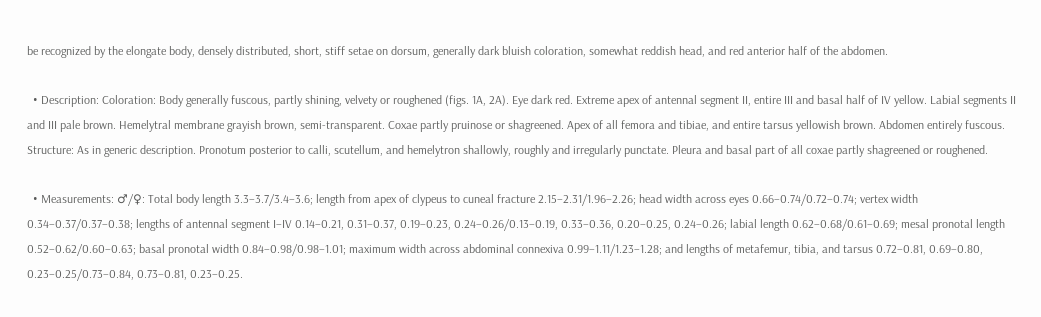be recognized by the elongate body, densely distributed, short, stiff setae on dorsum, generally dark bluish coloration, somewhat reddish head, and red anterior half of the abdomen.

  • Description: Coloration: Body generally fuscous, partly shining, velvety or roughened (figs. 1A, 2A). Eye dark red. Extreme apex of antennal segment II, entire III and basal half of IV yellow. Labial segments II and III pale brown. Hemelytral membrane grayish brown, semi-transparent. Coxae partly pruinose or shagreened. Apex of all femora and tibiae, and entire tarsus yellowish brown. Abdomen entirely fuscous. Structure: As in generic description. Pronotum posterior to calli, scutellum, and hemelytron shallowly, roughly and irregularly punctate. Pleura and basal part of all coxae partly shagreened or roughened.

  • Measurements: ♂/♀: Total body length 3.3–3.7/3.4–3.6; length from apex of clypeus to cuneal fracture 2.15–2.31/1.96–2.26; head width across eyes 0.66–0.74/0.72–0.74; vertex width 0.34–0.37/0.37–0.38; lengths of antennal segment I–IV 0.14–0.21, 0.31–0.37, 0.19–0.23, 0.24–0.26/0.13–0.19, 0.33–0.36, 0.20–0.25, 0.24–0.26; labial length 0.62–0.68/0.61–0.69; mesal pronotal length 0.52–0.62/0.60–0.63; basal pronotal width 0.84–0.98/0.98–1.01; maximum width across abdominal connexiva 0.99–1.11/1.23–1.28; and lengths of metafemur, tibia, and tarsus 0.72–0.81, 0.69–0.80, 0.23–0.25/0.73–0.84, 0.73–0.81, 0.23–0.25.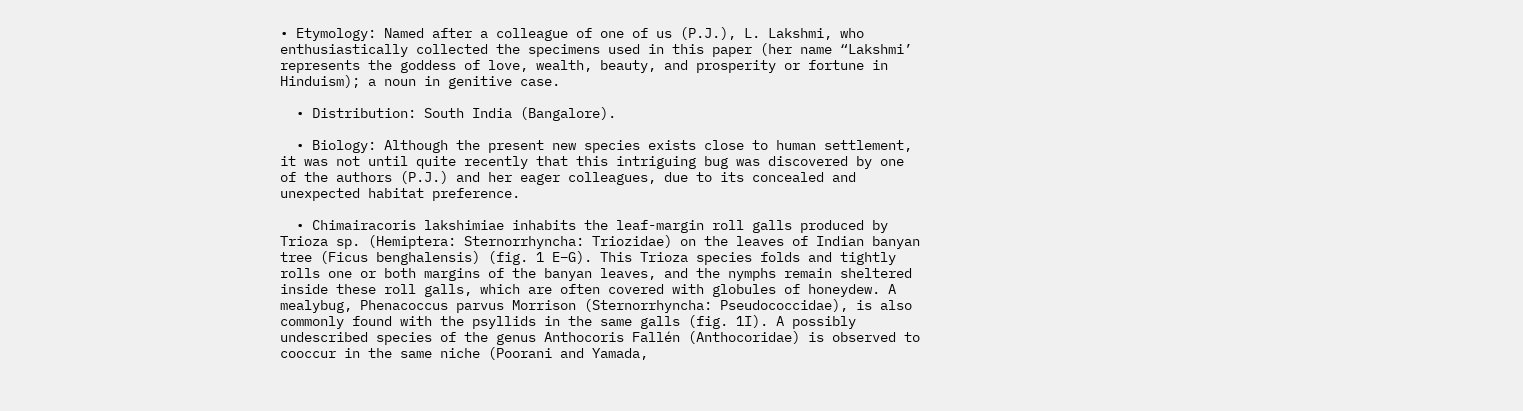• Etymology: Named after a colleague of one of us (P.J.), L. Lakshmi, who enthusiastically collected the specimens used in this paper (her name “Lakshmi’ represents the goddess of love, wealth, beauty, and prosperity or fortune in Hinduism); a noun in genitive case.

  • Distribution: South India (Bangalore).

  • Biology: Although the present new species exists close to human settlement, it was not until quite recently that this intriguing bug was discovered by one of the authors (P.J.) and her eager colleagues, due to its concealed and unexpected habitat preference.

  • Chimairacoris lakshimiae inhabits the leaf-margin roll galls produced by Trioza sp. (Hemiptera: Sternorrhyncha: Triozidae) on the leaves of Indian banyan tree (Ficus benghalensis) (fig. 1 E–G). This Trioza species folds and tightly rolls one or both margins of the banyan leaves, and the nymphs remain sheltered inside these roll galls, which are often covered with globules of honeydew. A mealybug, Phenacoccus parvus Morrison (Sternorrhyncha: Pseudococcidae), is also commonly found with the psyllids in the same galls (fig. 1I). A possibly undescribed species of the genus Anthocoris Fallén (Anthocoridae) is observed to cooccur in the same niche (Poorani and Yamada,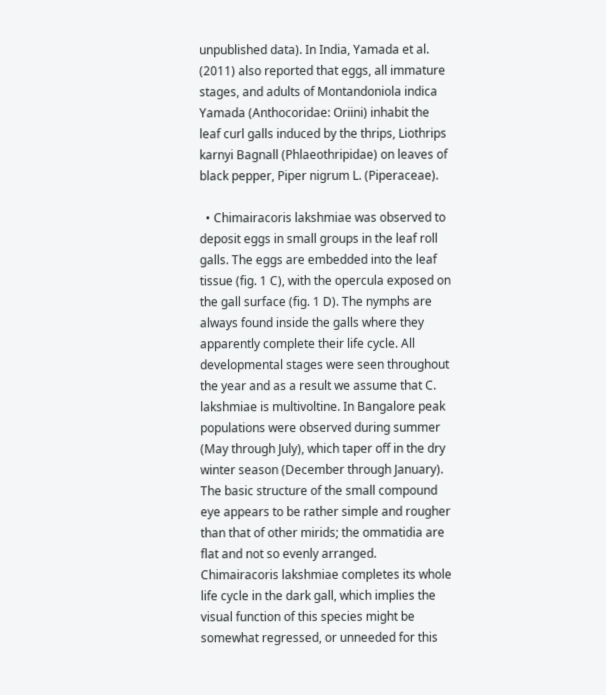unpublished data). In India, Yamada et al. (2011) also reported that eggs, all immature stages, and adults of Montandoniola indica Yamada (Anthocoridae: Oriini) inhabit the leaf curl galls induced by the thrips, Liothrips karnyi Bagnall (Phlaeothripidae) on leaves of black pepper, Piper nigrum L. (Piperaceae).

  • Chimairacoris lakshmiae was observed to deposit eggs in small groups in the leaf roll galls. The eggs are embedded into the leaf tissue (fig. 1 C), with the opercula exposed on the gall surface (fig. 1 D). The nymphs are always found inside the galls where they apparently complete their life cycle. All developmental stages were seen throughout the year and as a result we assume that C. lakshmiae is multivoltine. In Bangalore peak populations were observed during summer (May through July), which taper off in the dry winter season (December through January). The basic structure of the small compound eye appears to be rather simple and rougher than that of other mirids; the ommatidia are flat and not so evenly arranged. Chimairacoris lakshmiae completes its whole life cycle in the dark gall, which implies the visual function of this species might be somewhat regressed, or unneeded for this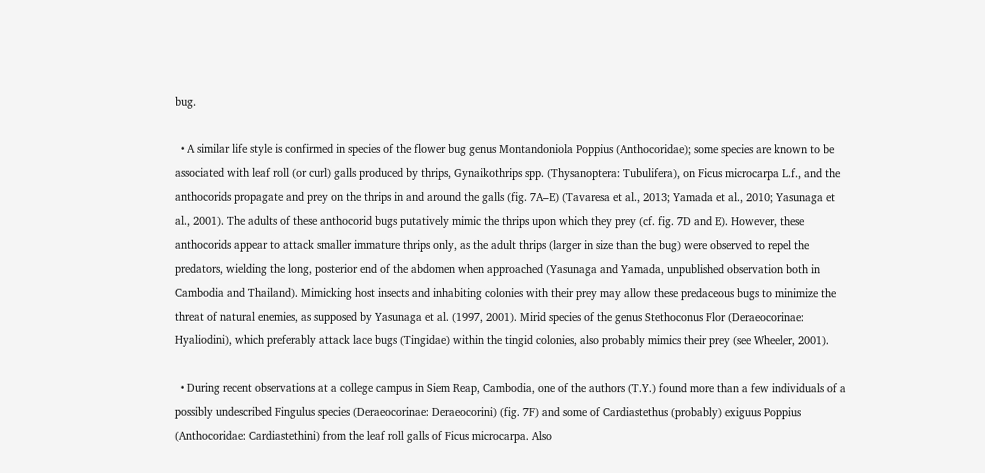bug.

  • A similar life style is confirmed in species of the flower bug genus Montandoniola Poppius (Anthocoridae); some species are known to be associated with leaf roll (or curl) galls produced by thrips, Gynaikothrips spp. (Thysanoptera: Tubulifera), on Ficus microcarpa L.f., and the anthocorids propagate and prey on the thrips in and around the galls (fig. 7A–E) (Tavaresa et al., 2013; Yamada et al., 2010; Yasunaga et al., 2001). The adults of these anthocorid bugs putatively mimic the thrips upon which they prey (cf. fig. 7D and E). However, these anthocorids appear to attack smaller immature thrips only, as the adult thrips (larger in size than the bug) were observed to repel the predators, wielding the long, posterior end of the abdomen when approached (Yasunaga and Yamada, unpublished observation both in Cambodia and Thailand). Mimicking host insects and inhabiting colonies with their prey may allow these predaceous bugs to minimize the threat of natural enemies, as supposed by Yasunaga et al. (1997, 2001). Mirid species of the genus Stethoconus Flor (Deraeocorinae: Hyaliodini), which preferably attack lace bugs (Tingidae) within the tingid colonies, also probably mimics their prey (see Wheeler, 2001).

  • During recent observations at a college campus in Siem Reap, Cambodia, one of the authors (T.Y.) found more than a few individuals of a possibly undescribed Fingulus species (Deraeocorinae: Deraeocorini) (fig. 7F) and some of Cardiastethus (probably) exiguus Poppius (Anthocoridae: Cardiastethini) from the leaf roll galls of Ficus microcarpa. Also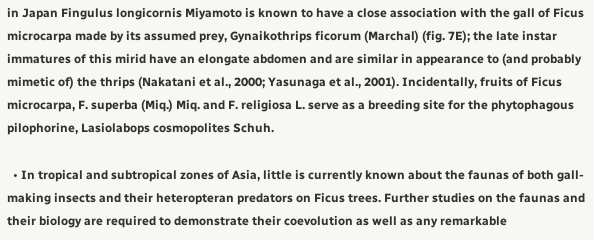in Japan Fingulus longicornis Miyamoto is known to have a close association with the gall of Ficus microcarpa made by its assumed prey, Gynaikothrips ficorum (Marchal) (fig. 7E); the late instar immatures of this mirid have an elongate abdomen and are similar in appearance to (and probably mimetic of) the thrips (Nakatani et al., 2000; Yasunaga et al., 2001). Incidentally, fruits of Ficus microcarpa, F. superba (Miq.) Miq. and F. religiosa L. serve as a breeding site for the phytophagous pilophorine, Lasiolabops cosmopolites Schuh.

  • In tropical and subtropical zones of Asia, little is currently known about the faunas of both gall-making insects and their heteropteran predators on Ficus trees. Further studies on the faunas and their biology are required to demonstrate their coevolution as well as any remarkable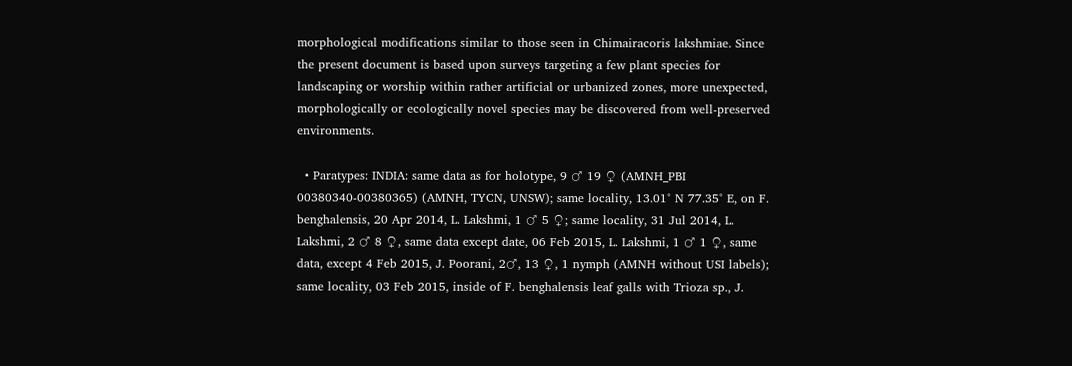morphological modifications similar to those seen in Chimairacoris lakshmiae. Since the present document is based upon surveys targeting a few plant species for landscaping or worship within rather artificial or urbanized zones, more unexpected, morphologically or ecologically novel species may be discovered from well-preserved environments.

  • Paratypes: INDIA: same data as for holotype, 9 ♂ 19 ♀ (AMNH_PBI 00380340-00380365) (AMNH, TYCN, UNSW); same locality, 13.01° N 77.35° E, on F. benghalensis, 20 Apr 2014, L. Lakshmi, 1 ♂ 5 ♀; same locality, 31 Jul 2014, L. Lakshmi, 2 ♂ 8 ♀, same data except date, 06 Feb 2015, L. Lakshmi, 1 ♂ 1 ♀, same data, except 4 Feb 2015, J. Poorani, 2♂, 13 ♀, 1 nymph (AMNH without USI labels); same locality, 03 Feb 2015, inside of F. benghalensis leaf galls with Trioza sp., J.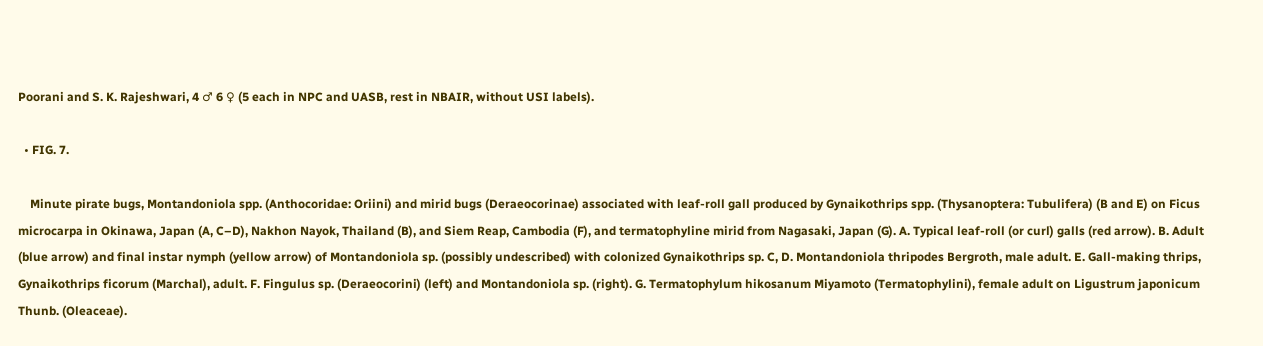Poorani and S. K. Rajeshwari, 4 ♂ 6 ♀ (5 each in NPC and UASB, rest in NBAIR, without USI labels).

  • FIG. 7.

    Minute pirate bugs, Montandoniola spp. (Anthocoridae: Oriini) and mirid bugs (Deraeocorinae) associated with leaf-roll gall produced by Gynaikothrips spp. (Thysanoptera: Tubulifera) (B and E) on Ficus microcarpa in Okinawa, Japan (A, C–D), Nakhon Nayok, Thailand (B), and Siem Reap, Cambodia (F), and termatophyline mirid from Nagasaki, Japan (G). A. Typical leaf-roll (or curl) galls (red arrow). B. Adult (blue arrow) and final instar nymph (yellow arrow) of Montandoniola sp. (possibly undescribed) with colonized Gynaikothrips sp. C, D. Montandoniola thripodes Bergroth, male adult. E. Gall-making thrips, Gynaikothrips ficorum (Marchal), adult. F. Fingulus sp. (Deraeocorini) (left) and Montandoniola sp. (right). G. Termatophylum hikosanum Miyamoto (Termatophylini), female adult on Ligustrum japonicum Thunb. (Oleaceae).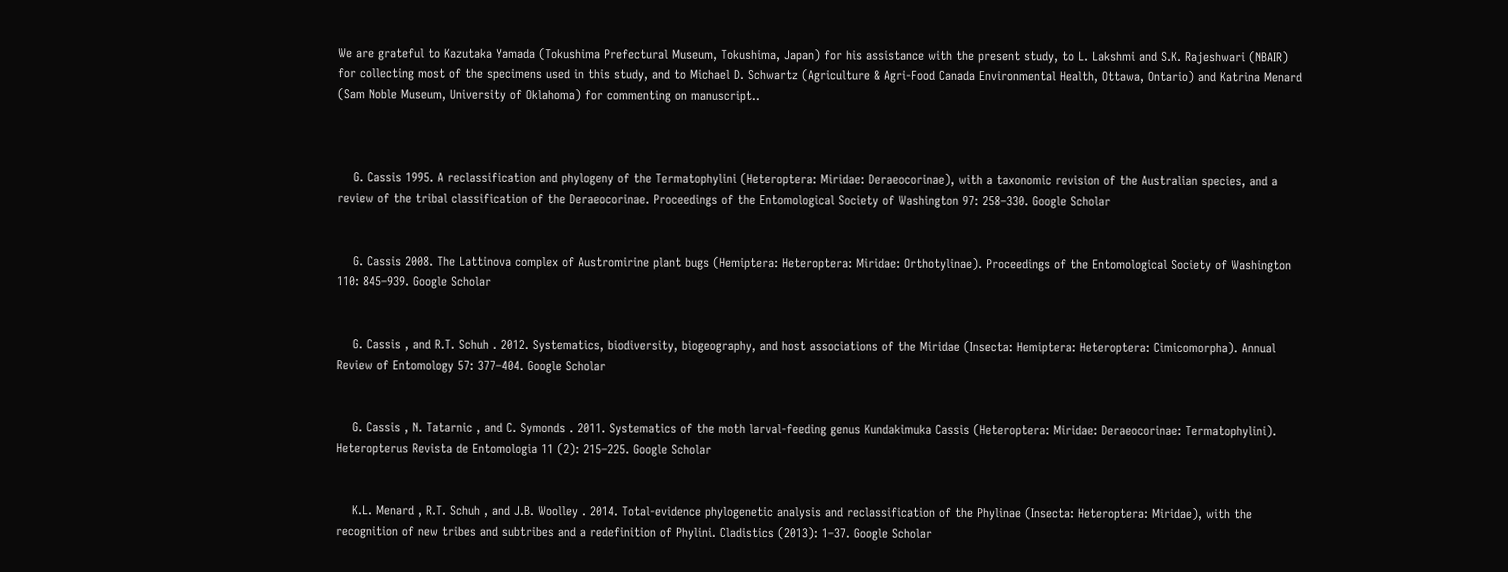We are grateful to Kazutaka Yamada (Tokushima Prefectural Museum, Tokushima, Japan) for his assistance with the present study, to L. Lakshmi and S.K. Rajeshwari (NBAIR) for collecting most of the specimens used in this study, and to Michael D. Schwartz (Agriculture & Agri-Food Canada Environmental Health, Ottawa, Ontario) and Katrina Menard (Sam Noble Museum, University of Oklahoma) for commenting on manuscript..



    G. Cassis 1995. A reclassification and phylogeny of the Termatophylini (Heteroptera: Miridae: Deraeocorinae), with a taxonomic revision of the Australian species, and a review of the tribal classification of the Deraeocorinae. Proceedings of the Entomological Society of Washington 97: 258–330. Google Scholar


    G. Cassis 2008. The Lattinova complex of Austromirine plant bugs (Hemiptera: Heteroptera: Miridae: Orthotylinae). Proceedings of the Entomological Society of Washington 110: 845–939. Google Scholar


    G. Cassis , and R.T. Schuh . 2012. Systematics, biodiversity, biogeography, and host associations of the Miridae (Insecta: Hemiptera: Heteroptera: Cimicomorpha). Annual Review of Entomology 57: 377–404. Google Scholar


    G. Cassis , N. Tatarnic , and C. Symonds . 2011. Systematics of the moth larval-feeding genus Kundakimuka Cassis (Heteroptera: Miridae: Deraeocorinae: Termatophylini). Heteropterus Revista de Entomologia 11 (2): 215–225. Google Scholar


    K.L. Menard , R.T. Schuh , and J.B. Woolley . 2014. Total-evidence phylogenetic analysis and reclassification of the Phylinae (Insecta: Heteroptera: Miridae), with the recognition of new tribes and subtribes and a redefinition of Phylini. Cladistics (2013): 1–37. Google Scholar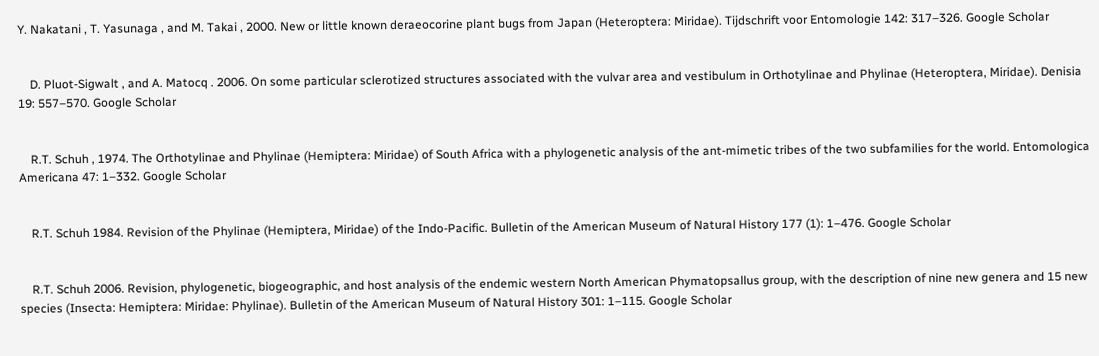Y. Nakatani , T. Yasunaga , and M. Takai , 2000. New or little known deraeocorine plant bugs from Japan (Heteroptera: Miridae). Tijdschrift voor Entomologie 142: 317–326. Google Scholar


    D. Pluot-Sigwalt , and A. Matocq . 2006. On some particular sclerotized structures associated with the vulvar area and vestibulum in Orthotylinae and Phylinae (Heteroptera, Miridae). Denisia 19: 557–570. Google Scholar


    R.T. Schuh , 1974. The Orthotylinae and Phylinae (Hemiptera: Miridae) of South Africa with a phylogenetic analysis of the ant-mimetic tribes of the two subfamilies for the world. Entomologica Americana 47: 1–332. Google Scholar


    R.T. Schuh 1984. Revision of the Phylinae (Hemiptera, Miridae) of the Indo-Pacific. Bulletin of the American Museum of Natural History 177 (1): 1–476. Google Scholar


    R.T. Schuh 2006. Revision, phylogenetic, biogeographic, and host analysis of the endemic western North American Phymatopsallus group, with the description of nine new genera and 15 new species (Insecta: Hemiptera: Miridae: Phylinae). Bulletin of the American Museum of Natural History 301: 1–115. Google Scholar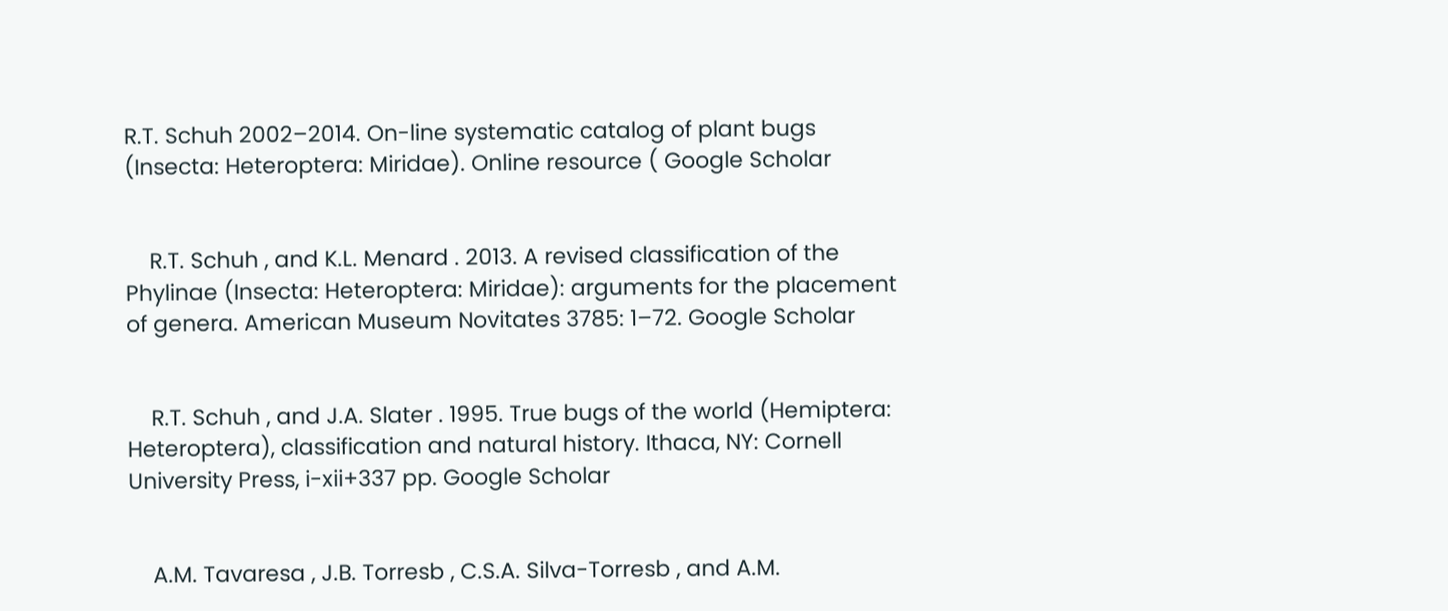R.T. Schuh 2002–2014. On-line systematic catalog of plant bugs (Insecta: Heteroptera: Miridae). Online resource ( Google Scholar


    R.T. Schuh , and K.L. Menard . 2013. A revised classification of the Phylinae (Insecta: Heteroptera: Miridae): arguments for the placement of genera. American Museum Novitates 3785: 1–72. Google Scholar


    R.T. Schuh , and J.A. Slater . 1995. True bugs of the world (Hemiptera: Heteroptera), classification and natural history. Ithaca, NY: Cornell University Press, i-xii+337 pp. Google Scholar


    A.M. Tavaresa , J.B. Torresb , C.S.A. Silva-Torresb , and A.M.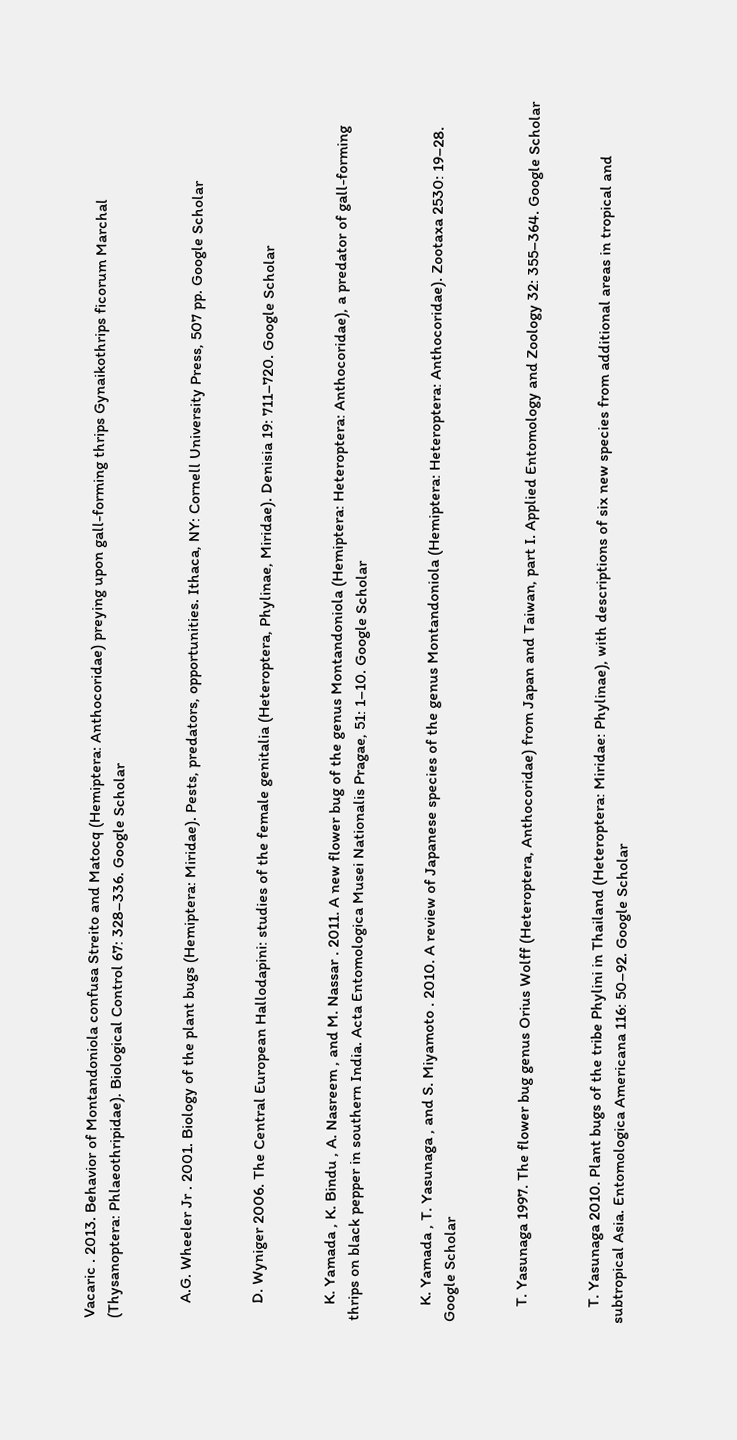Vacaric . 2013. Behavior of Montandoniola confusa Streito and Matocq (Hemiptera: Anthocoridae) preying upon gall-forming thrips Gynaikothrips ficorum Marchal (Thysanoptera: Phlaeothripidae). Biological Control 67: 328–336. Google Scholar


    A.G. Wheeler Jr . 2001. Biology of the plant bugs (Hemiptera: Miridae). Pests, predators, opportunities. Ithaca, NY: Cornell University Press, 507 pp. Google Scholar


    D. Wyniger 2006. The Central European Hallodapini: studies of the female genitalia (Heteroptera, Phylinae, Miridae). Denisia 19: 711–720. Google Scholar


    K. Yamada , K. Bindu , A. Nasreem , and M. Nassar . 2011. A new flower bug of the genus Montandoniola (Hemiptera: Heteroptera: Anthocoridae), a predator of gall-forming thrips on black pepper in southern India. Acta Entomologica Musei Nationalis Pragae, 51: 1–10. Google Scholar


    K. Yamada , T. Yasunaga , and S. Miyamoto . 2010. A review of Japanese species of the genus Montandoniola (Hemiptera: Heteroptera: Anthocoridae). Zootaxa 2530: 19–28. Google Scholar


    T. Yasunaga 1997. The flower bug genus Orius Wolff (Heteroptera, Anthocoridae) from Japan and Taiwan, part I. Applied Entomology and Zoology 32: 355–364. Google Scholar


    T. Yasunaga 2010. Plant bugs of the tribe Phylini in Thailand (Heteroptera: Miridae: Phylinae), with descriptions of six new species from additional areas in tropical and subtropical Asia. Entomologica Americana 116: 50–92. Google Scholar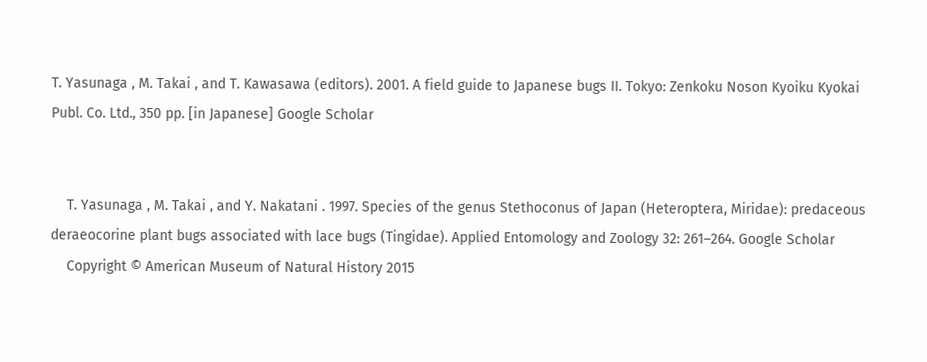T. Yasunaga , M. Takai , and T. Kawasawa (editors). 2001. A field guide to Japanese bugs II. Tokyo: Zenkoku Noson Kyoiku Kyokai Publ. Co. Ltd., 350 pp. [in Japanese] Google Scholar


    T. Yasunaga , M. Takai , and Y. Nakatani . 1997. Species of the genus Stethoconus of Japan (Heteroptera, Miridae): predaceous deraeocorine plant bugs associated with lace bugs (Tingidae). Applied Entomology and Zoology 32: 261–264. Google Scholar
    Copyright © American Museum of Natural History 2015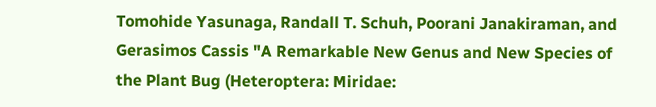Tomohide Yasunaga, Randall T. Schuh, Poorani Janakiraman, and Gerasimos Cassis "A Remarkable New Genus and New Species of the Plant Bug (Heteroptera: Miridae: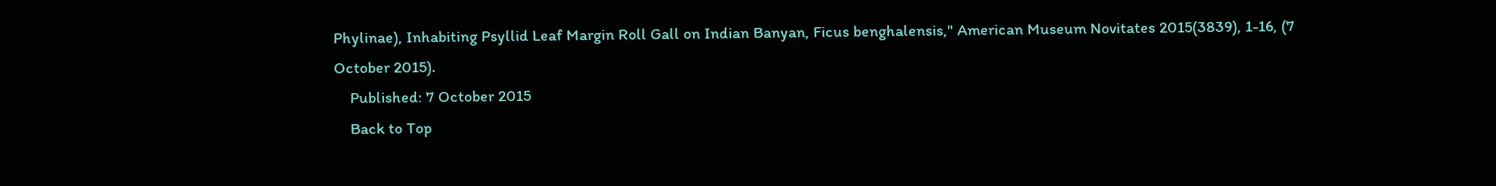Phylinae), Inhabiting Psyllid Leaf Margin Roll Gall on Indian Banyan, Ficus benghalensis," American Museum Novitates 2015(3839), 1-16, (7 October 2015).
    Published: 7 October 2015
    Back to Top